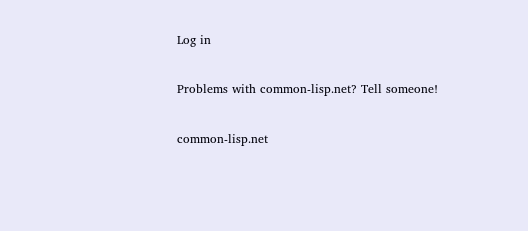Log in

Problems with common-lisp.net? Tell someone!

common-lisp.net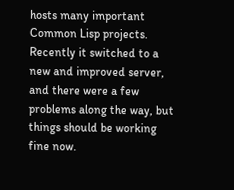hosts many important Common Lisp projects. Recently it switched to a new and improved server, and there were a few problems along the way, but things should be working fine now.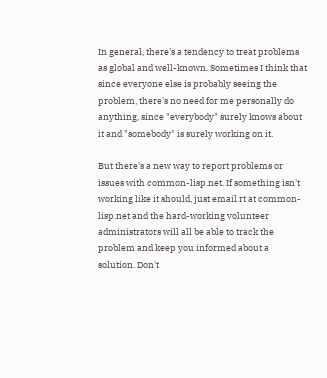In general, there's a tendency to treat problems as global and well-known. Sometimes I think that since everyone else is probably seeing the problem, there's no need for me personally do anything, since "everybody" surely knows about it and "somebody" is surely working on it.

But there's a new way to report problems or issues with common-lisp.net. If something isn't working like it should, just email rt at common-lisp.net and the hard-working volunteer administrators will all be able to track the problem and keep you informed about a solution. Don't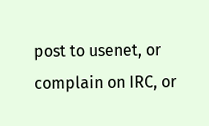post to usenet, or complain on IRC, or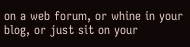on a web forum, or whine in your blog, or just sit on your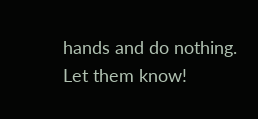hands and do nothing. Let them know!